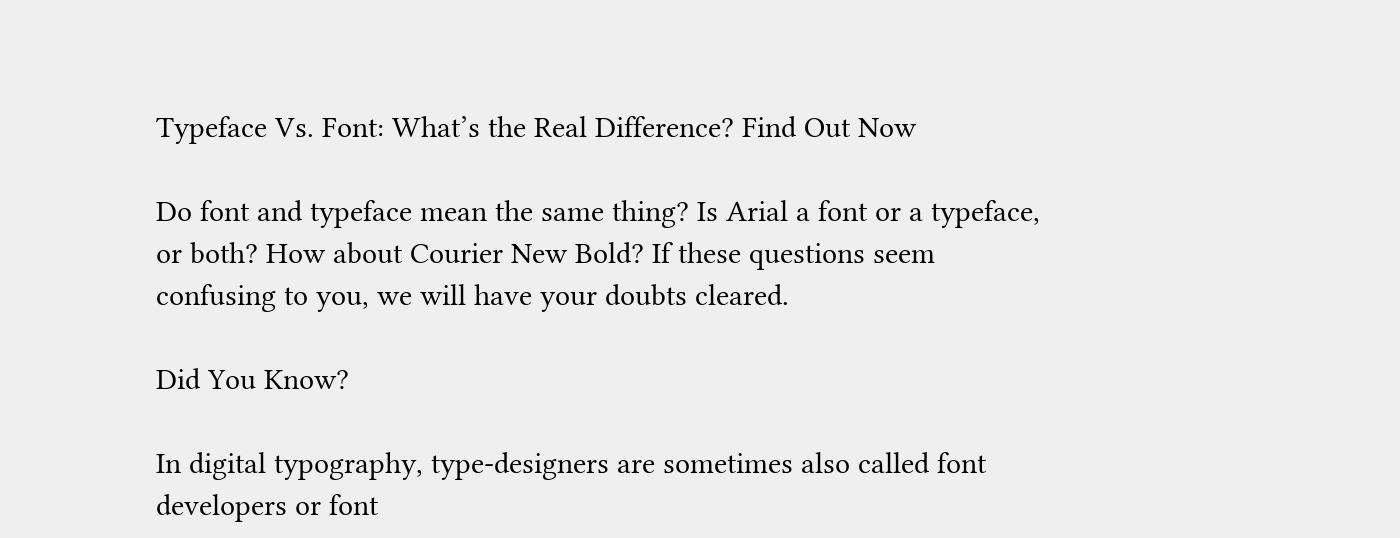Typeface Vs. Font: What’s the Real Difference? Find Out Now

Do font and typeface mean the same thing? Is Arial a font or a typeface, or both? How about Courier New Bold? If these questions seem confusing to you, we will have your doubts cleared.

Did You Know?

In digital typography, type-designers are sometimes also called font developers or font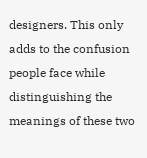designers. This only adds to the confusion people face while distinguishing the meanings of these two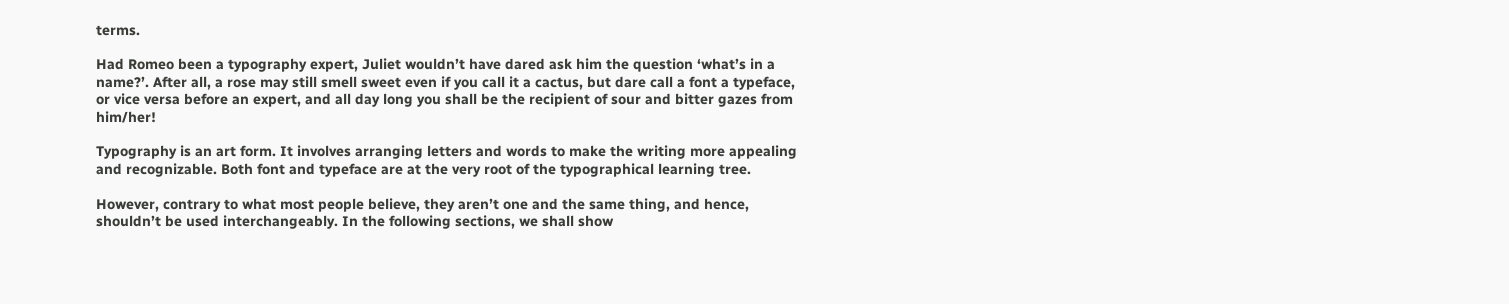terms.

Had Romeo been a typography expert, Juliet wouldn’t have dared ask him the question ‘what’s in a name?’. After all, a rose may still smell sweet even if you call it a cactus, but dare call a font a typeface, or vice versa before an expert, and all day long you shall be the recipient of sour and bitter gazes from him/her!

Typography is an art form. It involves arranging letters and words to make the writing more appealing and recognizable. Both font and typeface are at the very root of the typographical learning tree.

However, contrary to what most people believe, they aren’t one and the same thing, and hence, shouldn’t be used interchangeably. In the following sections, we shall show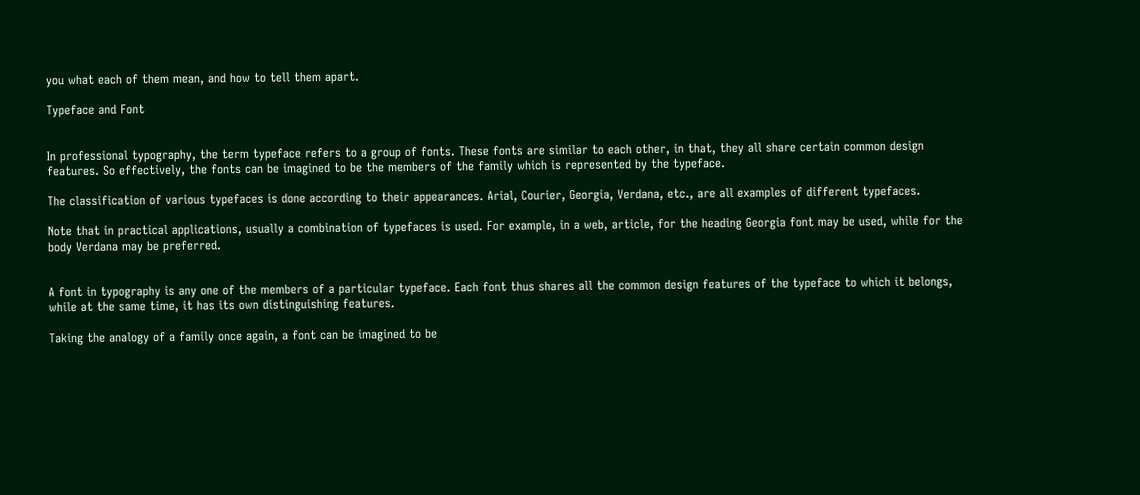you what each of them mean, and how to tell them apart.

Typeface and Font


In professional typography, the term typeface refers to a group of fonts. These fonts are similar to each other, in that, they all share certain common design features. So effectively, the fonts can be imagined to be the members of the family which is represented by the typeface.

The classification of various typefaces is done according to their appearances. Arial, Courier, Georgia, Verdana, etc., are all examples of different typefaces.

Note that in practical applications, usually a combination of typefaces is used. For example, in a web, article, for the heading Georgia font may be used, while for the body Verdana may be preferred.


A font in typography is any one of the members of a particular typeface. Each font thus shares all the common design features of the typeface to which it belongs, while at the same time, it has its own distinguishing features.

Taking the analogy of a family once again, a font can be imagined to be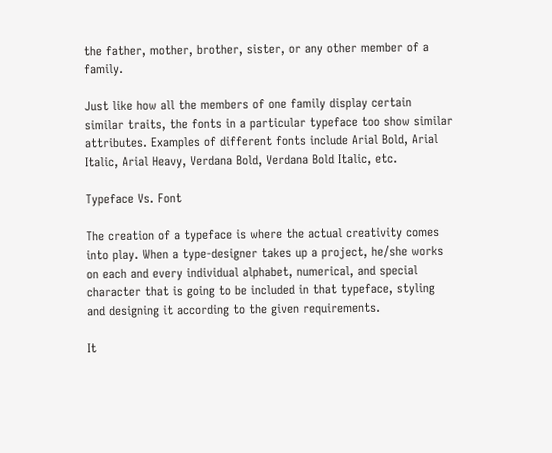the father, mother, brother, sister, or any other member of a family.

Just like how all the members of one family display certain similar traits, the fonts in a particular typeface too show similar attributes. Examples of different fonts include Arial Bold, Arial Italic, Arial Heavy, Verdana Bold, Verdana Bold Italic, etc.

Typeface Vs. Font

The creation of a typeface is where the actual creativity comes into play. When a type-designer takes up a project, he/she works on each and every individual alphabet, numerical, and special character that is going to be included in that typeface, styling and designing it according to the given requirements.

It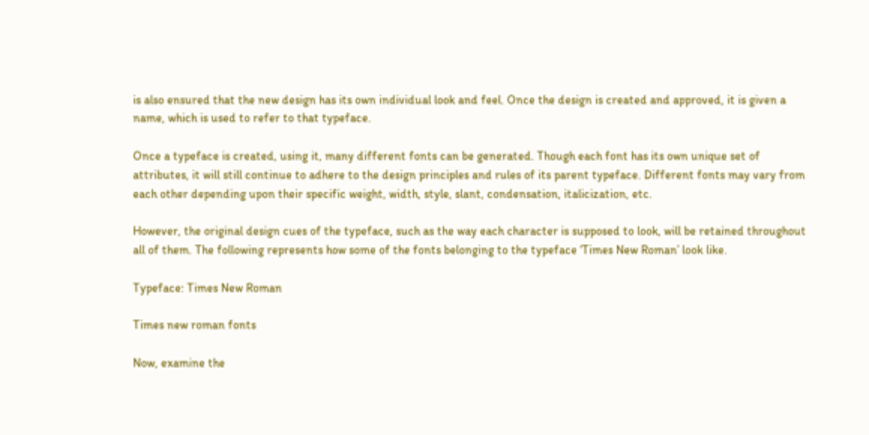is also ensured that the new design has its own individual look and feel. Once the design is created and approved, it is given a name, which is used to refer to that typeface.

Once a typeface is created, using it, many different fonts can be generated. Though each font has its own unique set of attributes, it will still continue to adhere to the design principles and rules of its parent typeface. Different fonts may vary from each other depending upon their specific weight, width, style, slant, condensation, italicization, etc.

However, the original design cues of the typeface, such as the way each character is supposed to look, will be retained throughout all of them. The following represents how some of the fonts belonging to the typeface ‘Times New Roman’ look like.

Typeface: Times New Roman

Times new roman fonts

Now, examine the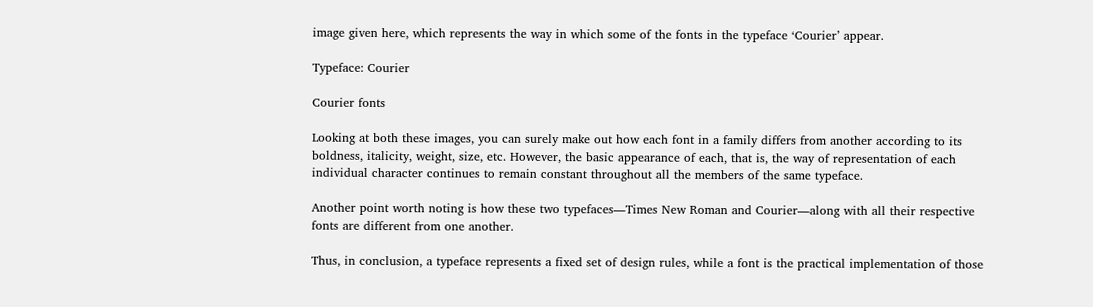image given here, which represents the way in which some of the fonts in the typeface ‘Courier’ appear.

Typeface: Courier

Courier fonts

Looking at both these images, you can surely make out how each font in a family differs from another according to its boldness, italicity, weight, size, etc. However, the basic appearance of each, that is, the way of representation of each individual character continues to remain constant throughout all the members of the same typeface.

Another point worth noting is how these two typefaces―Times New Roman and Courier―along with all their respective fonts are different from one another.

Thus, in conclusion, a typeface represents a fixed set of design rules, while a font is the practical implementation of those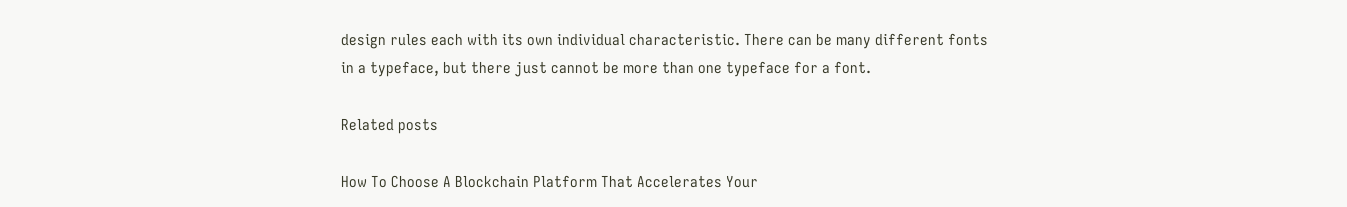design rules each with its own individual characteristic. There can be many different fonts in a typeface, but there just cannot be more than one typeface for a font.

Related posts

How To Choose A Blockchain Platform That Accelerates Your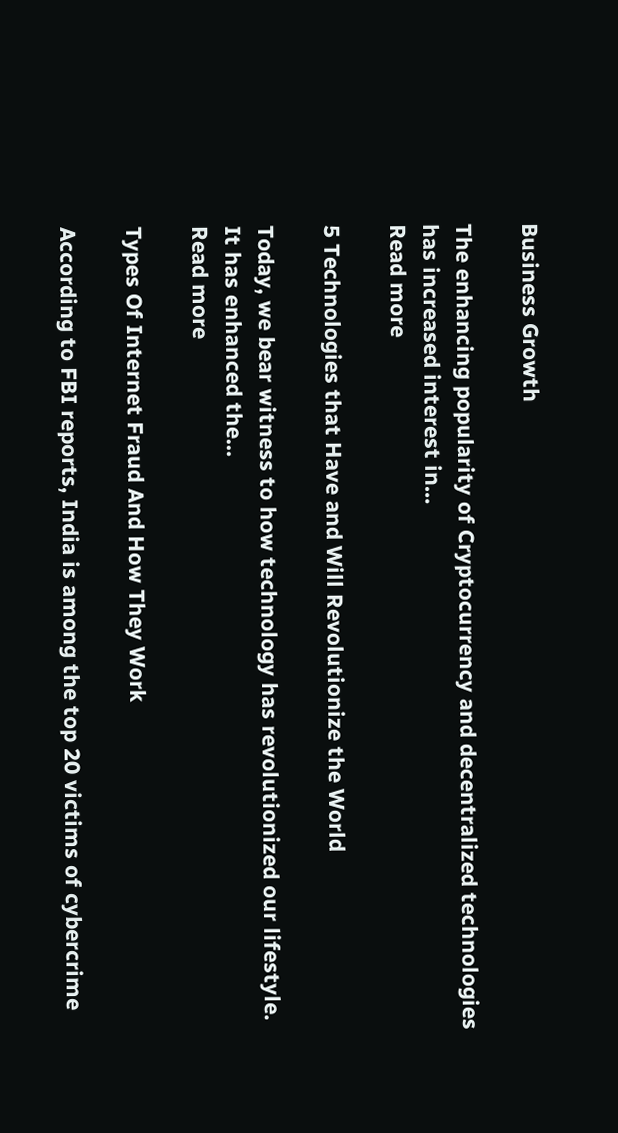Business Growth

The enhancing popularity of Cryptocurrency and decentralized technologies has increased interest in…
Read more

5 Technologies that Have and Will Revolutionize the World

Today, we bear witness to how technology has revolutionized our lifestyle. It has enhanced the…
Read more

Types Of Internet Fraud And How They Work

According to FBI reports, India is among the top 20 victims of cybercrime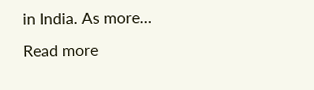in India. As more…
Read more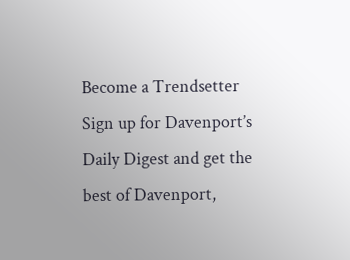Become a Trendsetter
Sign up for Davenport’s Daily Digest and get the best of Davenport,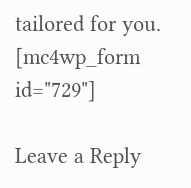tailored for you. [mc4wp_form id="729"]

Leave a Reply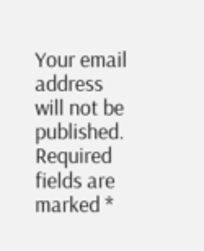Your email address will not be published. Required fields are marked *